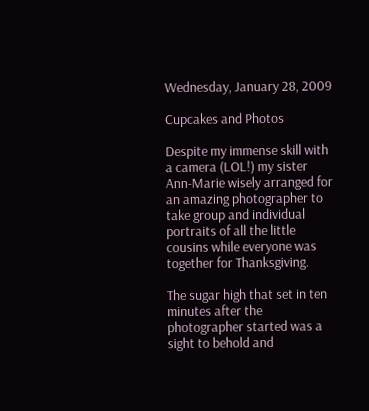Wednesday, January 28, 2009

Cupcakes and Photos

Despite my immense skill with a camera (LOL!) my sister Ann-Marie wisely arranged for an amazing photographer to take group and individual portraits of all the little cousins while everyone was together for Thanksgiving.

The sugar high that set in ten minutes after the photographer started was a sight to behold and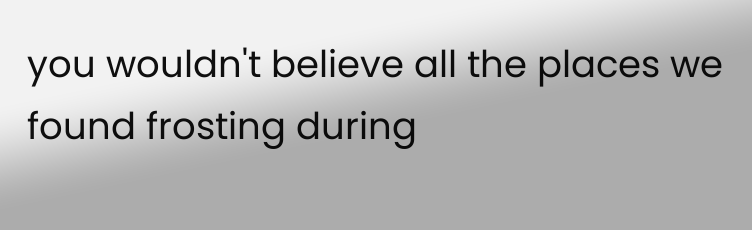you wouldn't believe all the places we found frosting during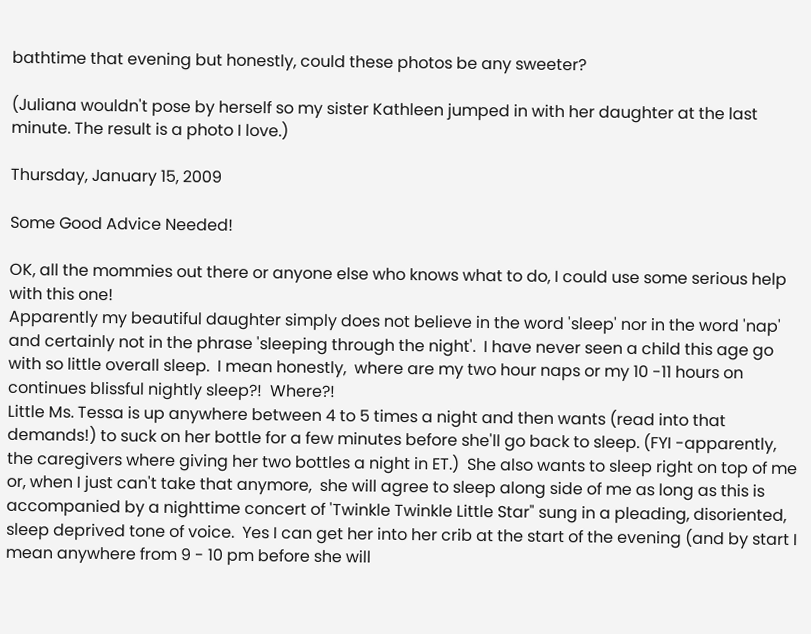bathtime that evening but honestly, could these photos be any sweeter?

(Juliana wouldn't pose by herself so my sister Kathleen jumped in with her daughter at the last minute. The result is a photo I love.)

Thursday, January 15, 2009

Some Good Advice Needed!

OK, all the mommies out there or anyone else who knows what to do, I could use some serious help with this one!
Apparently my beautiful daughter simply does not believe in the word 'sleep' nor in the word 'nap' and certainly not in the phrase 'sleeping through the night'.  I have never seen a child this age go with so little overall sleep.  I mean honestly,  where are my two hour naps or my 10 -11 hours on continues blissful nightly sleep?!  Where?!
Little Ms. Tessa is up anywhere between 4 to 5 times a night and then wants (read into that demands!) to suck on her bottle for a few minutes before she'll go back to sleep. (FYI -apparently, the caregivers where giving her two bottles a night in ET.)  She also wants to sleep right on top of me or, when I just can't take that anymore,  she will agree to sleep along side of me as long as this is accompanied by a nighttime concert of 'Twinkle Twinkle Little Star" sung in a pleading, disoriented, sleep deprived tone of voice.  Yes I can get her into her crib at the start of the evening (and by start I mean anywhere from 9 - 10 pm before she will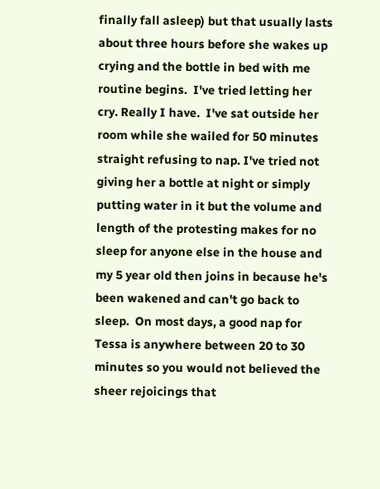finally fall asleep) but that usually lasts about three hours before she wakes up crying and the bottle in bed with me routine begins.  I've tried letting her cry. Really I have.  I've sat outside her room while she wailed for 50 minutes straight refusing to nap. I've tried not giving her a bottle at night or simply putting water in it but the volume and length of the protesting makes for no sleep for anyone else in the house and my 5 year old then joins in because he's been wakened and can't go back to sleep.  On most days, a good nap for Tessa is anywhere between 20 to 30 minutes so you would not believed the sheer rejoicings that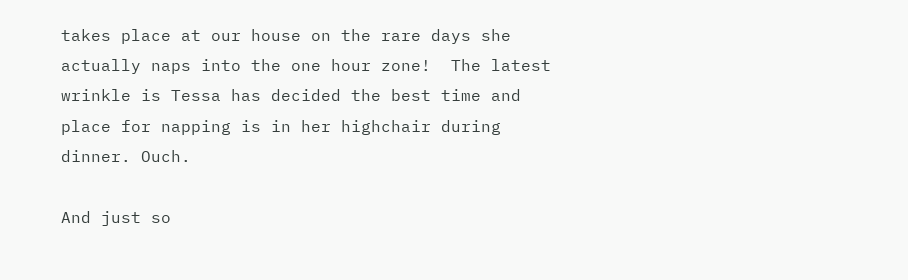takes place at our house on the rare days she actually naps into the one hour zone!  The latest wrinkle is Tessa has decided the best time and place for napping is in her highchair during dinner. Ouch.

And just so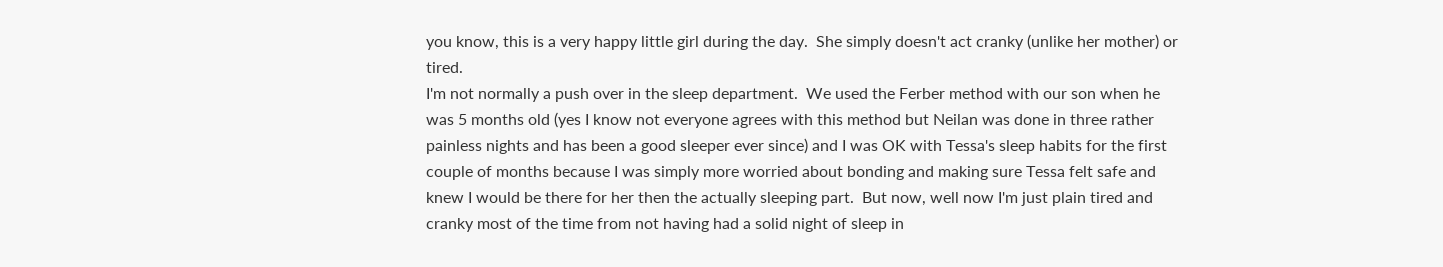you know, this is a very happy little girl during the day.  She simply doesn't act cranky (unlike her mother) or tired.
I'm not normally a push over in the sleep department.  We used the Ferber method with our son when he was 5 months old (yes I know not everyone agrees with this method but Neilan was done in three rather painless nights and has been a good sleeper ever since) and I was OK with Tessa's sleep habits for the first couple of months because I was simply more worried about bonding and making sure Tessa felt safe and knew I would be there for her then the actually sleeping part.  But now, well now I'm just plain tired and cranky most of the time from not having had a solid night of sleep in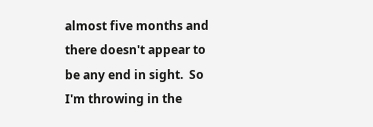almost five months and there doesn't appear to be any end in sight.  So I'm throwing in the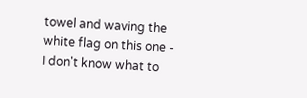towel and waving the white flag on this one - I don't know what to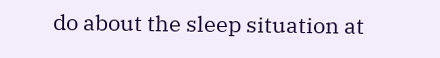do about the sleep situation at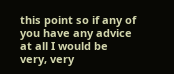this point so if any of you have any advice at all I would be very, very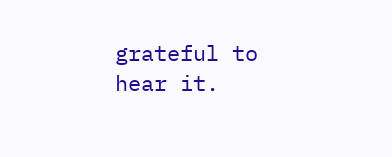grateful to hear it.